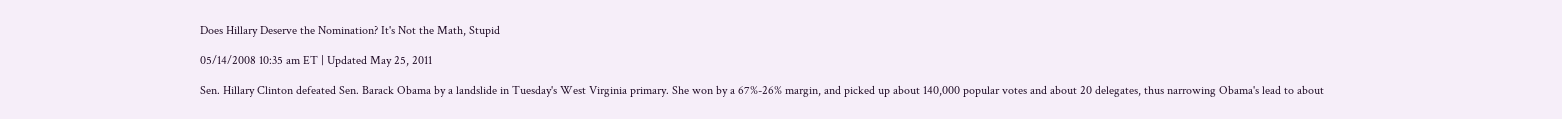Does Hillary Deserve the Nomination? It's Not the Math, Stupid

05/14/2008 10:35 am ET | Updated May 25, 2011

Sen. Hillary Clinton defeated Sen. Barack Obama by a landslide in Tuesday's West Virginia primary. She won by a 67%-26% margin, and picked up about 140,000 popular votes and about 20 delegates, thus narrowing Obama's lead to about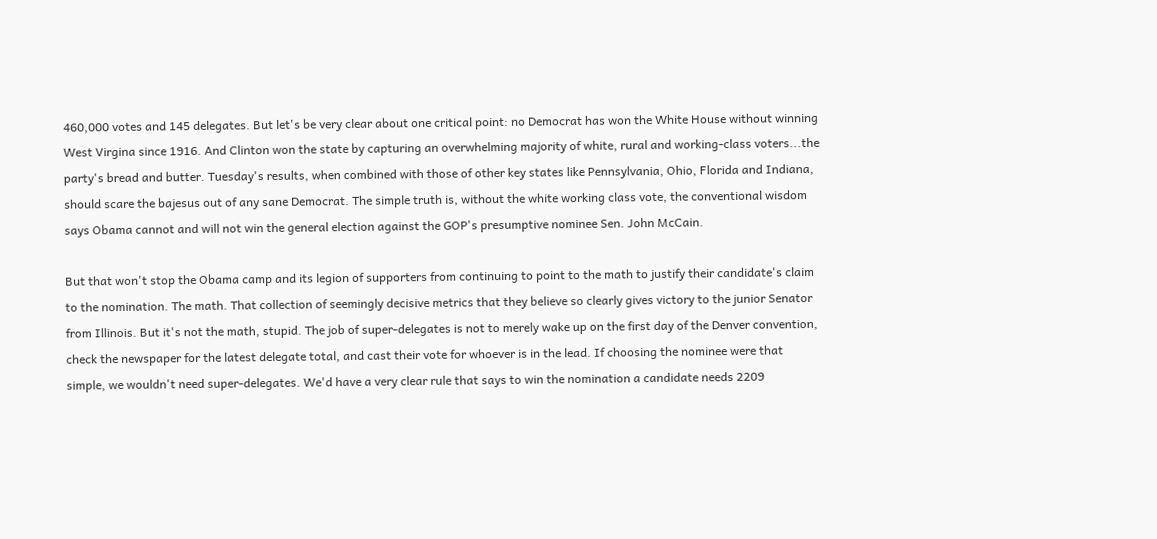460,000 votes and 145 delegates. But let's be very clear about one critical point: no Democrat has won the White House without winning West Virgina since 1916. And Clinton won the state by capturing an overwhelming majority of white, rural and working-class voters...the party's bread and butter. Tuesday's results, when combined with those of other key states like Pennsylvania, Ohio, Florida and Indiana, should scare the bajesus out of any sane Democrat. The simple truth is, without the white working class vote, the conventional wisdom says Obama cannot and will not win the general election against the GOP's presumptive nominee Sen. John McCain.

But that won't stop the Obama camp and its legion of supporters from continuing to point to the math to justify their candidate's claim to the nomination. The math. That collection of seemingly decisive metrics that they believe so clearly gives victory to the junior Senator from Illinois. But it's not the math, stupid. The job of super-delegates is not to merely wake up on the first day of the Denver convention, check the newspaper for the latest delegate total, and cast their vote for whoever is in the lead. If choosing the nominee were that simple, we wouldn't need super-delegates. We'd have a very clear rule that says to win the nomination a candidate needs 2209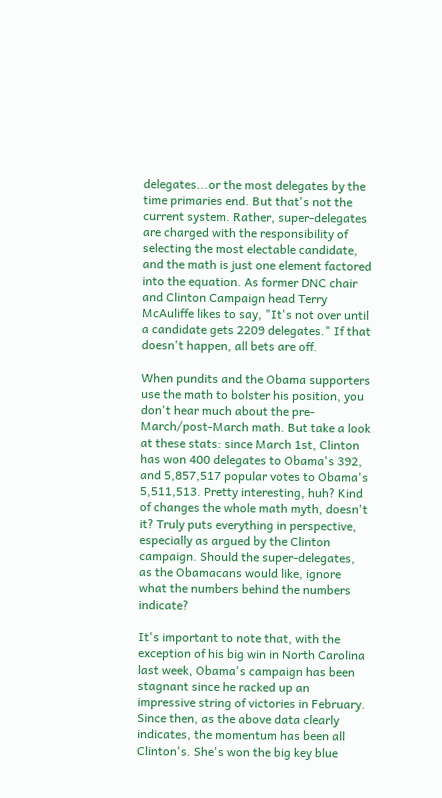delegates...or the most delegates by the time primaries end. But that's not the current system. Rather, super-delegates are charged with the responsibility of selecting the most electable candidate, and the math is just one element factored into the equation. As former DNC chair and Clinton Campaign head Terry McAuliffe likes to say, "It's not over until a candidate gets 2209 delegates." If that doesn't happen, all bets are off.

When pundits and the Obama supporters use the math to bolster his position, you don't hear much about the pre-March/post-March math. But take a look at these stats: since March 1st, Clinton has won 400 delegates to Obama's 392, and 5,857,517 popular votes to Obama's 5,511,513. Pretty interesting, huh? Kind of changes the whole math myth, doesn't it? Truly puts everything in perspective, especially as argued by the Clinton campaign. Should the super-delegates, as the Obamacans would like, ignore what the numbers behind the numbers indicate?

It's important to note that, with the exception of his big win in North Carolina last week, Obama's campaign has been stagnant since he racked up an impressive string of victories in February. Since then, as the above data clearly indicates, the momentum has been all Clinton's. She's won the big key blue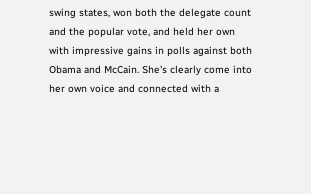swing states, won both the delegate count and the popular vote, and held her own with impressive gains in polls against both Obama and McCain. She's clearly come into her own voice and connected with a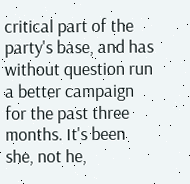critical part of the party's base, and has without question run a better campaign for the past three months. It's been she, not he,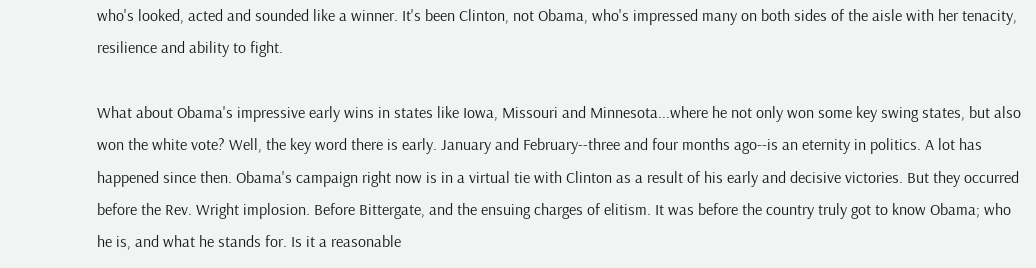who's looked, acted and sounded like a winner. It's been Clinton, not Obama, who's impressed many on both sides of the aisle with her tenacity, resilience and ability to fight.

What about Obama's impressive early wins in states like Iowa, Missouri and Minnesota...where he not only won some key swing states, but also won the white vote? Well, the key word there is early. January and February--three and four months ago--is an eternity in politics. A lot has happened since then. Obama's campaign right now is in a virtual tie with Clinton as a result of his early and decisive victories. But they occurred before the Rev. Wright implosion. Before Bittergate, and the ensuing charges of elitism. It was before the country truly got to know Obama; who he is, and what he stands for. Is it a reasonable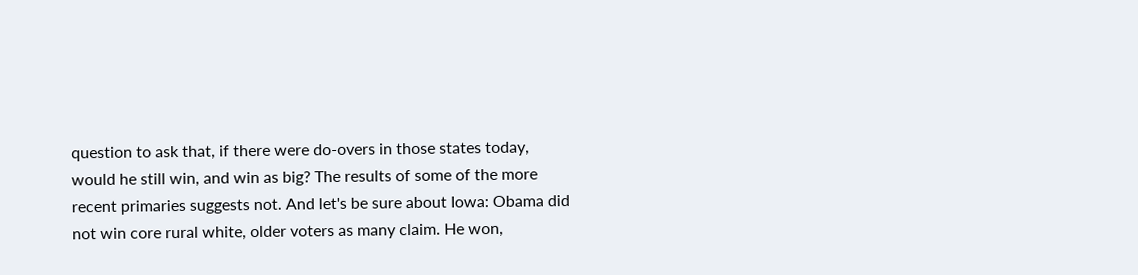question to ask that, if there were do-overs in those states today, would he still win, and win as big? The results of some of the more recent primaries suggests not. And let's be sure about Iowa: Obama did not win core rural white, older voters as many claim. He won,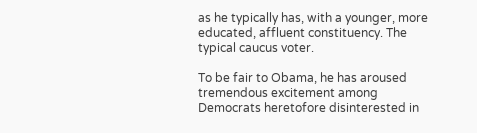as he typically has, with a younger, more educated, affluent constituency. The typical caucus voter.

To be fair to Obama, he has aroused tremendous excitement among Democrats heretofore disinterested in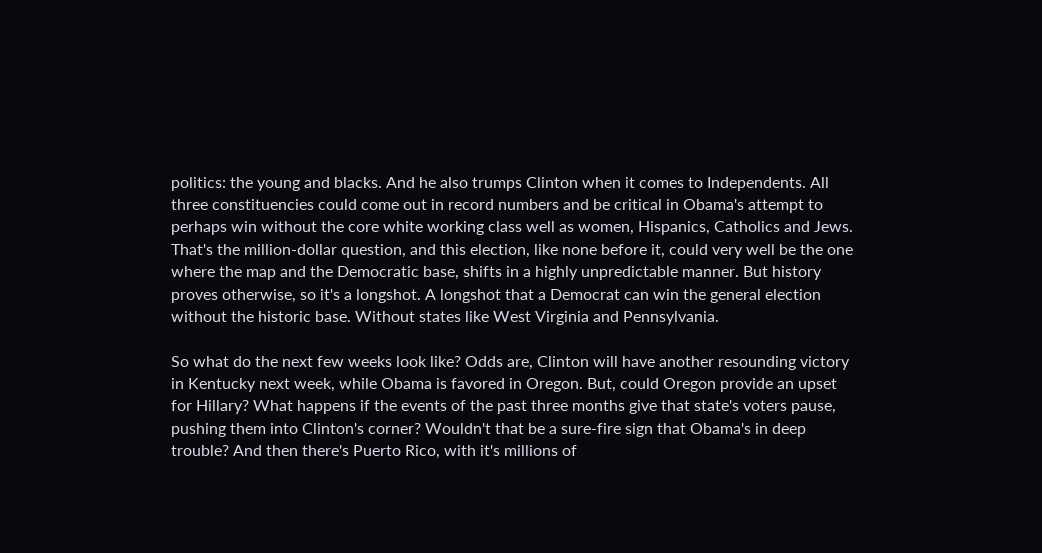politics: the young and blacks. And he also trumps Clinton when it comes to Independents. All three constituencies could come out in record numbers and be critical in Obama's attempt to perhaps win without the core white working class well as women, Hispanics, Catholics and Jews. That's the million-dollar question, and this election, like none before it, could very well be the one where the map and the Democratic base, shifts in a highly unpredictable manner. But history proves otherwise, so it's a longshot. A longshot that a Democrat can win the general election without the historic base. Without states like West Virginia and Pennsylvania.

So what do the next few weeks look like? Odds are, Clinton will have another resounding victory in Kentucky next week, while Obama is favored in Oregon. But, could Oregon provide an upset for Hillary? What happens if the events of the past three months give that state's voters pause, pushing them into Clinton's corner? Wouldn't that be a sure-fire sign that Obama's in deep trouble? And then there's Puerto Rico, with it's millions of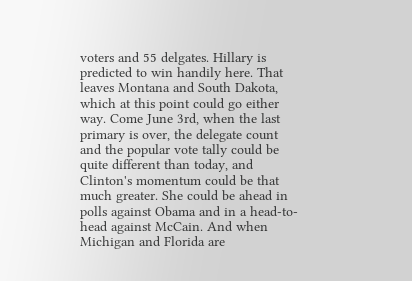voters and 55 delgates. Hillary is predicted to win handily here. That leaves Montana and South Dakota, which at this point could go either way. Come June 3rd, when the last primary is over, the delegate count and the popular vote tally could be quite different than today, and Clinton's momentum could be that much greater. She could be ahead in polls against Obama and in a head-to-head against McCain. And when Michigan and Florida are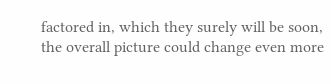factored in, which they surely will be soon, the overall picture could change even more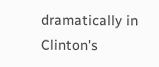dramatically in Clinton's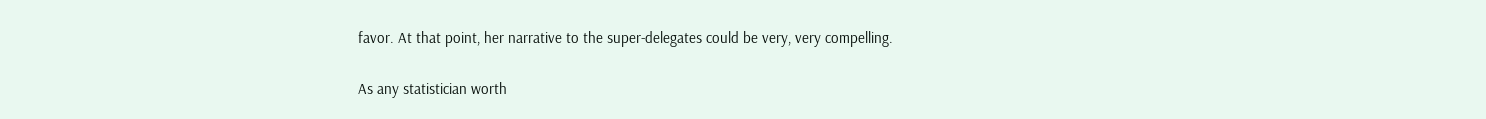favor. At that point, her narrative to the super-delegates could be very, very compelling.

As any statistician worth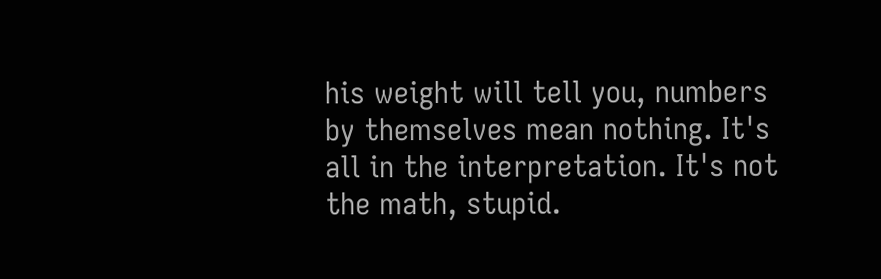his weight will tell you, numbers by themselves mean nothing. It's all in the interpretation. It's not the math, stupid.